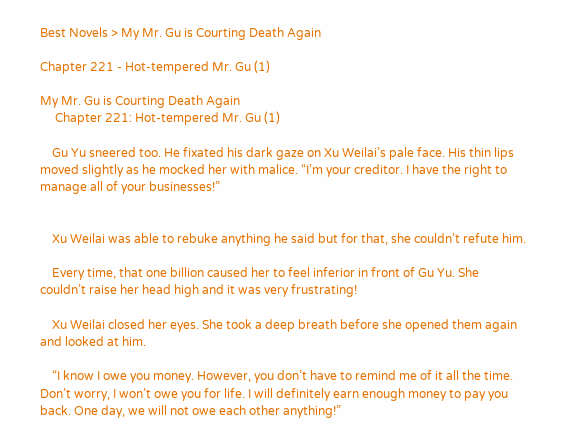Best Novels > My Mr. Gu is Courting Death Again

Chapter 221 - Hot-tempered Mr. Gu (1)

My Mr. Gu is Courting Death Again
     Chapter 221: Hot-tempered Mr. Gu (1)

    Gu Yu sneered too. He fixated his dark gaze on Xu Weilai’s pale face. His thin lips moved slightly as he mocked her with malice. “I’m your creditor. I have the right to manage all of your businesses!”


    Xu Weilai was able to rebuke anything he said but for that, she couldn’t refute him.

    Every time, that one billion caused her to feel inferior in front of Gu Yu. She couldn’t raise her head high and it was very frustrating!

    Xu Weilai closed her eyes. She took a deep breath before she opened them again and looked at him.

    “I know I owe you money. However, you don’t have to remind me of it all the time. Don’t worry, I won’t owe you for life. I will definitely earn enough money to pay you back. One day, we will not owe each other anything!”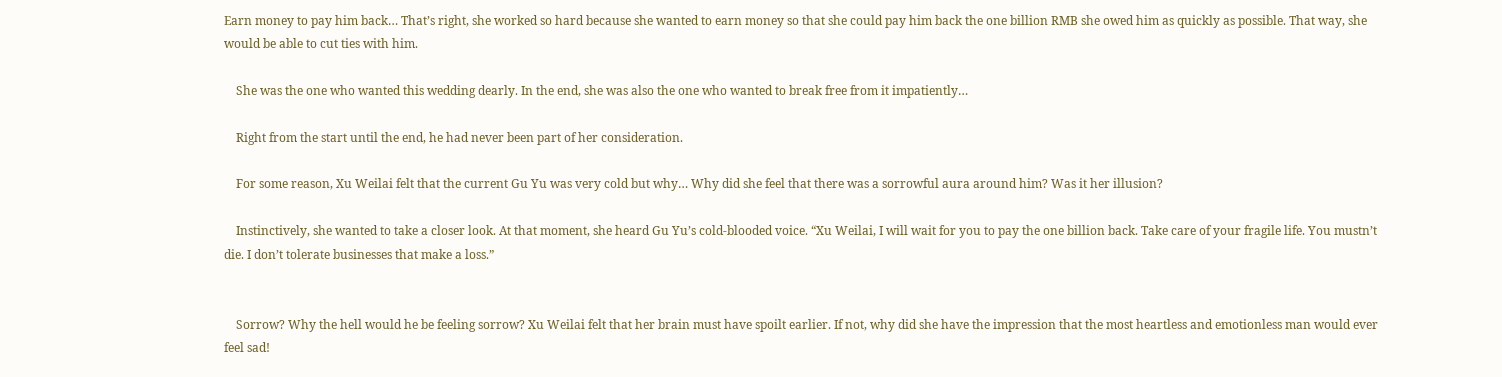Earn money to pay him back… That’s right, she worked so hard because she wanted to earn money so that she could pay him back the one billion RMB she owed him as quickly as possible. That way, she would be able to cut ties with him.

    She was the one who wanted this wedding dearly. In the end, she was also the one who wanted to break free from it impatiently…

    Right from the start until the end, he had never been part of her consideration.

    For some reason, Xu Weilai felt that the current Gu Yu was very cold but why… Why did she feel that there was a sorrowful aura around him? Was it her illusion?

    Instinctively, she wanted to take a closer look. At that moment, she heard Gu Yu’s cold-blooded voice. “Xu Weilai, I will wait for you to pay the one billion back. Take care of your fragile life. You mustn’t die. I don’t tolerate businesses that make a loss.”


    Sorrow? Why the hell would he be feeling sorrow? Xu Weilai felt that her brain must have spoilt earlier. If not, why did she have the impression that the most heartless and emotionless man would ever feel sad!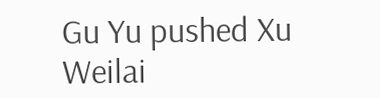Gu Yu pushed Xu Weilai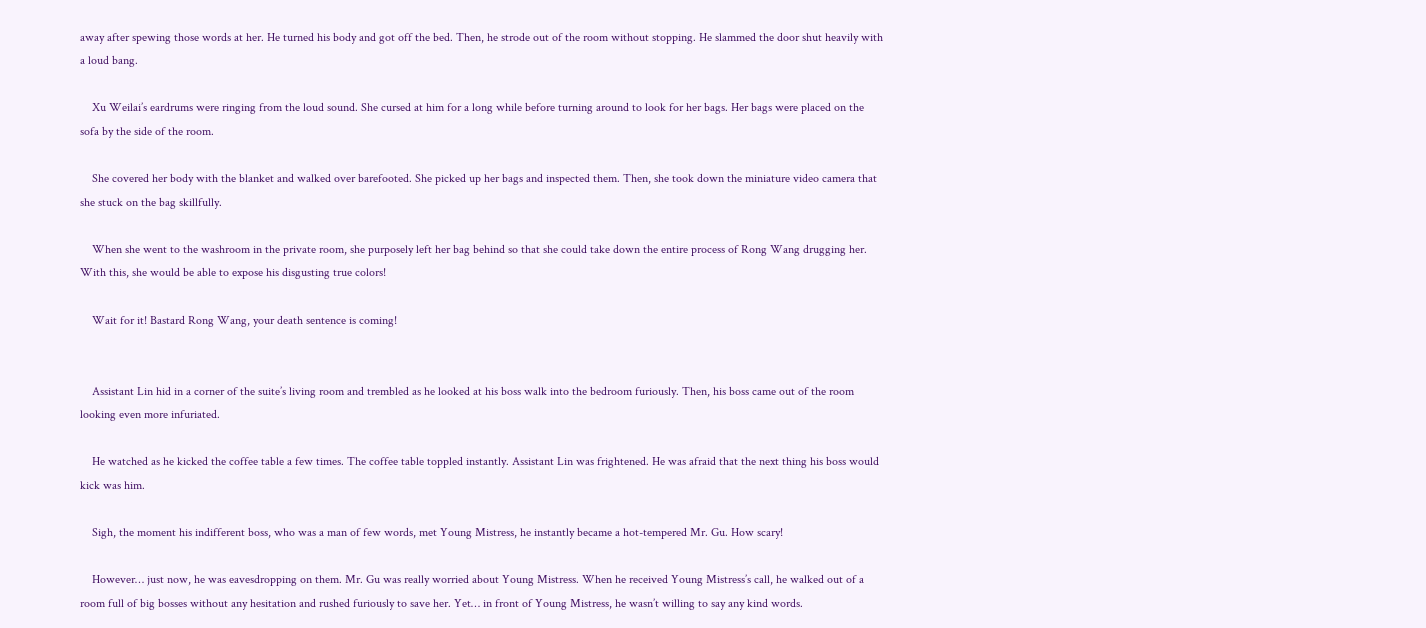away after spewing those words at her. He turned his body and got off the bed. Then, he strode out of the room without stopping. He slammed the door shut heavily with a loud bang.

    Xu Weilai’s eardrums were ringing from the loud sound. She cursed at him for a long while before turning around to look for her bags. Her bags were placed on the sofa by the side of the room.

    She covered her body with the blanket and walked over barefooted. She picked up her bags and inspected them. Then, she took down the miniature video camera that she stuck on the bag skillfully.

    When she went to the washroom in the private room, she purposely left her bag behind so that she could take down the entire process of Rong Wang drugging her. With this, she would be able to expose his disgusting true colors!

    Wait for it! Bastard Rong Wang, your death sentence is coming!


    Assistant Lin hid in a corner of the suite’s living room and trembled as he looked at his boss walk into the bedroom furiously. Then, his boss came out of the room looking even more infuriated.

    He watched as he kicked the coffee table a few times. The coffee table toppled instantly. Assistant Lin was frightened. He was afraid that the next thing his boss would kick was him.

    Sigh, the moment his indifferent boss, who was a man of few words, met Young Mistress, he instantly became a hot-tempered Mr. Gu. How scary!

    However… just now, he was eavesdropping on them. Mr. Gu was really worried about Young Mistress. When he received Young Mistress’s call, he walked out of a room full of big bosses without any hesitation and rushed furiously to save her. Yet… in front of Young Mistress, he wasn’t willing to say any kind words.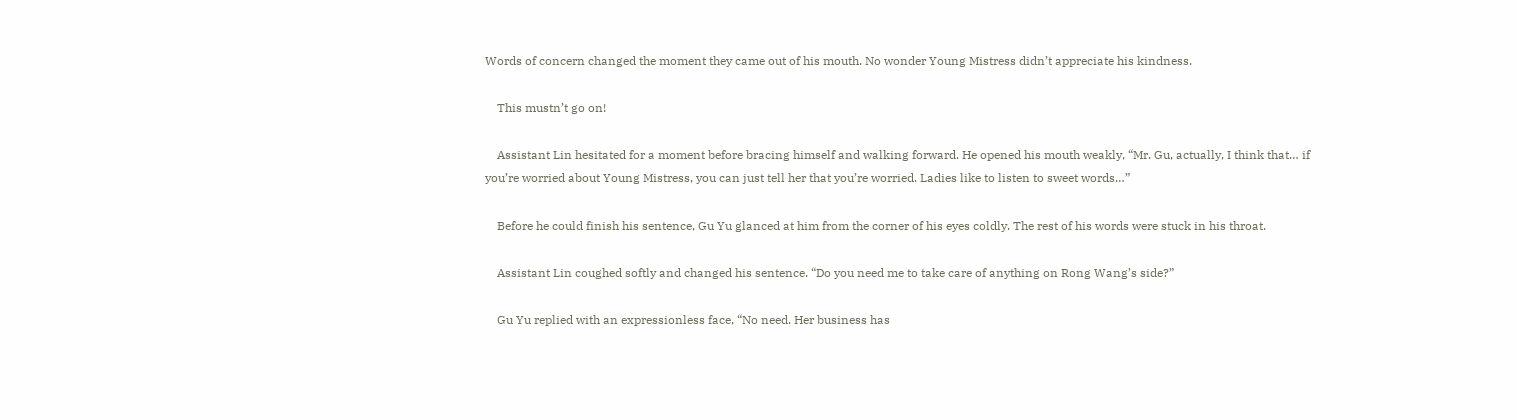Words of concern changed the moment they came out of his mouth. No wonder Young Mistress didn’t appreciate his kindness.

    This mustn’t go on!

    Assistant Lin hesitated for a moment before bracing himself and walking forward. He opened his mouth weakly, “Mr. Gu, actually, I think that… if you’re worried about Young Mistress, you can just tell her that you’re worried. Ladies like to listen to sweet words…”

    Before he could finish his sentence, Gu Yu glanced at him from the corner of his eyes coldly. The rest of his words were stuck in his throat.

    Assistant Lin coughed softly and changed his sentence. “Do you need me to take care of anything on Rong Wang’s side?”

    Gu Yu replied with an expressionless face, “No need. Her business has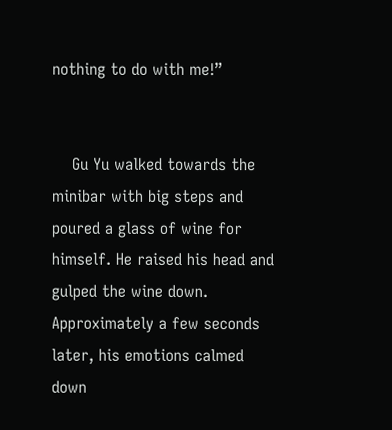nothing to do with me!”


    Gu Yu walked towards the minibar with big steps and poured a glass of wine for himself. He raised his head and gulped the wine down. Approximately a few seconds later, his emotions calmed down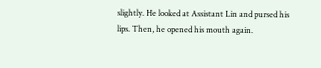slightly. He looked at Assistant Lin and pursed his lips. Then, he opened his mouth again.